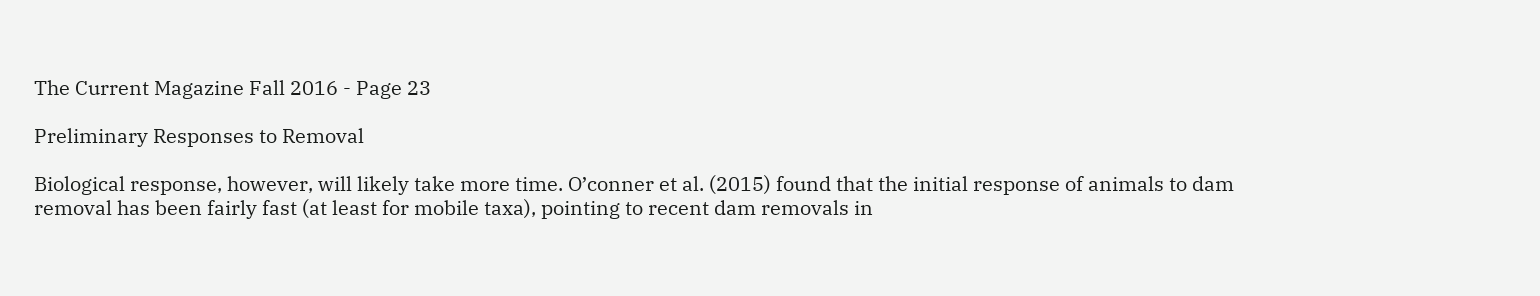The Current Magazine Fall 2016 - Page 23

Preliminary Responses to Removal

Biological response, however, will likely take more time. O’conner et al. (2015) found that the initial response of animals to dam removal has been fairly fast (at least for mobile taxa), pointing to recent dam removals in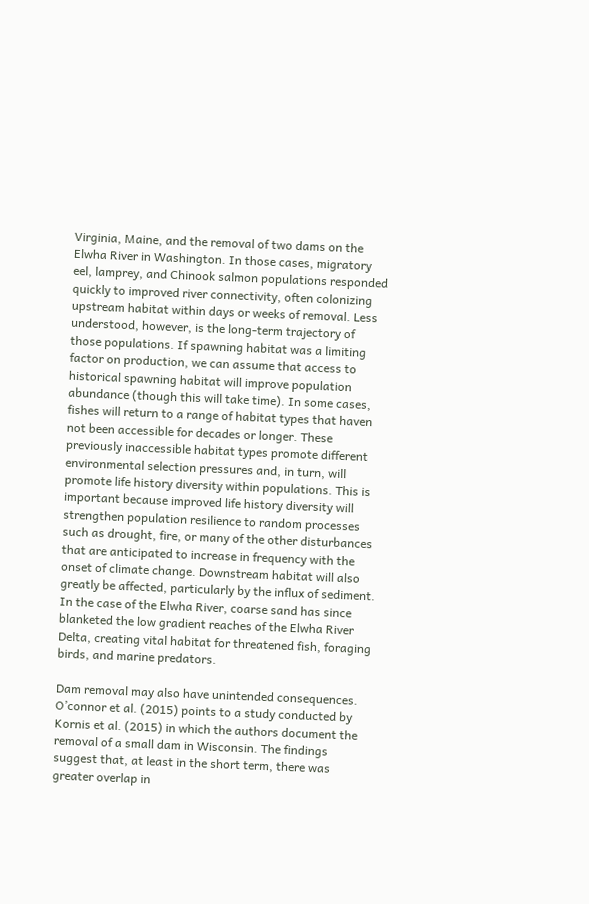Virginia, Maine, and the removal of two dams on the Elwha River in Washington. In those cases, migratory eel, lamprey, and Chinook salmon populations responded quickly to improved river connectivity, often colonizing upstream habitat within days or weeks of removal. Less understood, however, is the long-term trajectory of those populations. If spawning habitat was a limiting factor on production, we can assume that access to historical spawning habitat will improve population abundance (though this will take time). In some cases, fishes will return to a range of habitat types that haven not been accessible for decades or longer. These previously inaccessible habitat types promote different environmental selection pressures and, in turn, will promote life history diversity within populations. This is important because improved life history diversity will strengthen population resilience to random processes such as drought, fire, or many of the other disturbances that are anticipated to increase in frequency with the onset of climate change. Downstream habitat will also greatly be affected, particularly by the influx of sediment. In the case of the Elwha River, coarse sand has since blanketed the low gradient reaches of the Elwha River Delta, creating vital habitat for threatened fish, foraging birds, and marine predators.

Dam removal may also have unintended consequences. O’connor et al. (2015) points to a study conducted by Kornis et al. (2015) in which the authors document the removal of a small dam in Wisconsin. The findings suggest that, at least in the short term, there was greater overlap in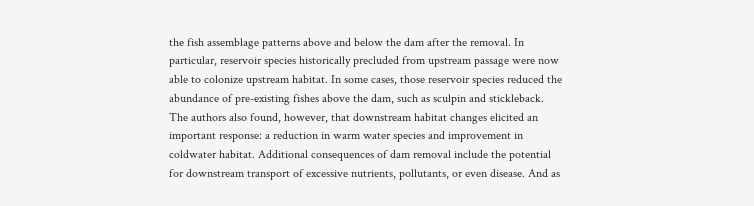the fish assemblage patterns above and below the dam after the removal. In particular, reservoir species historically precluded from upstream passage were now able to colonize upstream habitat. In some cases, those reservoir species reduced the abundance of pre-existing fishes above the dam, such as sculpin and stickleback. The authors also found, however, that downstream habitat changes elicited an important response: a reduction in warm water species and improvement in coldwater habitat. Additional consequences of dam removal include the potential for downstream transport of excessive nutrients, pollutants, or even disease. And as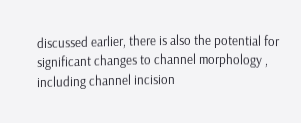discussed earlier, there is also the potential for significant changes to channel morphology , including channel incision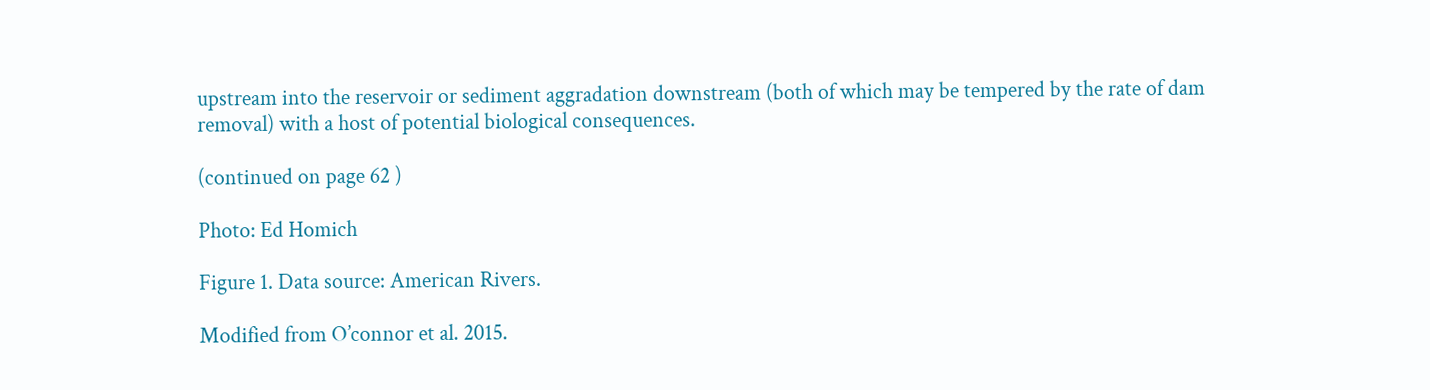upstream into the reservoir or sediment aggradation downstream (both of which may be tempered by the rate of dam removal) with a host of potential biological consequences.

(continued on page 62 )

Photo: Ed Homich

Figure 1. Data source: American Rivers.

Modified from O’connor et al. 2015.